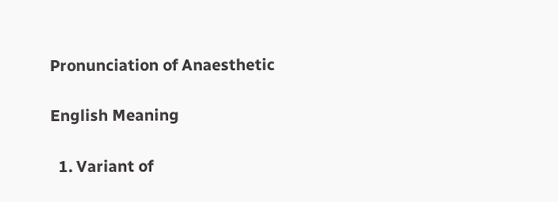Pronunciation of Anaesthetic

English Meaning

  1. Variant of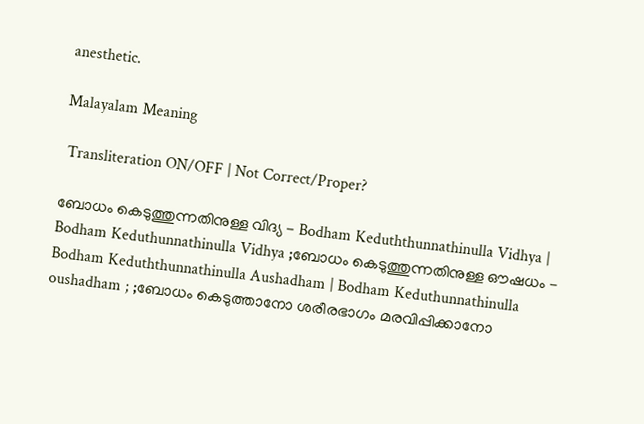anesthetic.

Malayalam Meaning

 Transliteration ON/OFF | Not Correct/Proper?

ബോധം കെടുത്തുന്നതിനുള്ള വിദ്യ - Bodham Keduththunnathinulla Vidhya | Bodham Keduthunnathinulla Vidhya ;ബോധം കെടുത്തുന്നതിനുള്ള ഔഷധം - Bodham Keduththunnathinulla Aushadham | Bodham Keduthunnathinulla oushadham ; ;ബോധം കെടുത്താനോ ശരീരഭാഗം മരവിപ്പിക്കാനോ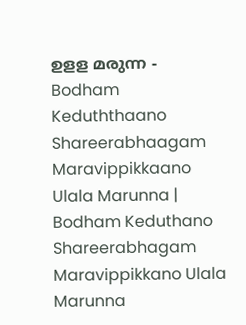ഉളള മരുന്ന - Bodham Keduththaano Shareerabhaagam Maravippikkaano Ulala Marunna | Bodham Keduthano Shareerabhagam Maravippikkano Ulala Marunna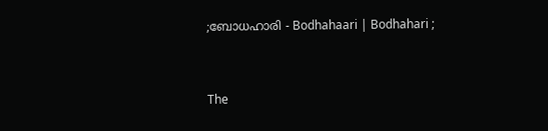;ബോധഹാരി - Bodhahaari | Bodhahari ;


The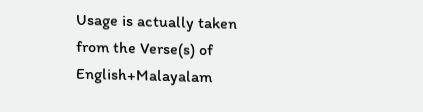Usage is actually taken from the Verse(s) of English+Malayalam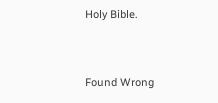Holy Bible.


Found Wrong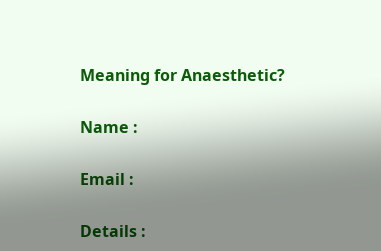Meaning for Anaesthetic?

Name :

Email :

Details :